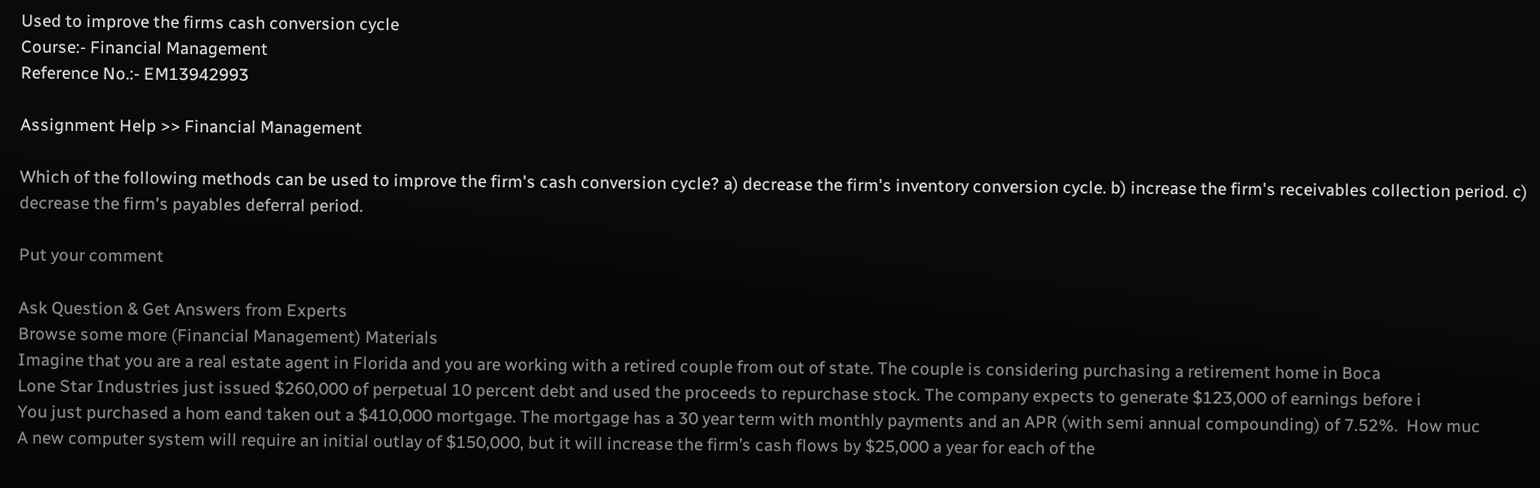Used to improve the firms cash conversion cycle
Course:- Financial Management
Reference No.:- EM13942993

Assignment Help >> Financial Management

Which of the following methods can be used to improve the firm's cash conversion cycle? a) decrease the firm's inventory conversion cycle. b) increase the firm's receivables collection period. c) decrease the firm's payables deferral period.

Put your comment

Ask Question & Get Answers from Experts
Browse some more (Financial Management) Materials
Imagine that you are a real estate agent in Florida and you are working with a retired couple from out of state. The couple is considering purchasing a retirement home in Boca
Lone Star Industries just issued $260,000 of perpetual 10 percent debt and used the proceeds to repurchase stock. The company expects to generate $123,000 of earnings before i
You just purchased a hom eand taken out a $410,000 mortgage. The mortgage has a 30 year term with monthly payments and an APR (with semi annual compounding) of 7.52%.  How muc
A new computer system will require an initial outlay of $150,000, but it will increase the firm’s cash flows by $25,000 a year for each of the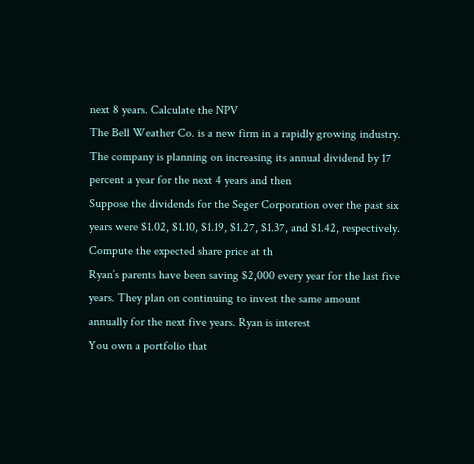next 8 years. Calculate the NPV
The Bell Weather Co. is a new firm in a rapidly growing industry. The company is planning on increasing its annual dividend by 17 percent a year for the next 4 years and then
Suppose the dividends for the Seger Corporation over the past six years were $1.02, $1.10, $1.19, $1.27, $1.37, and $1.42, respectively. Compute the expected share price at th
Ryan’s parents have been saving $2,000 every year for the last five years. They plan on continuing to invest the same amount annually for the next five years. Ryan is interest
You own a portfolio that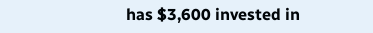has $3,600 invested in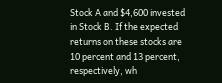Stock A and $4,600 invested in Stock B. If the expected returns on these stocks are 10 percent and 13 percent, respectively, wh